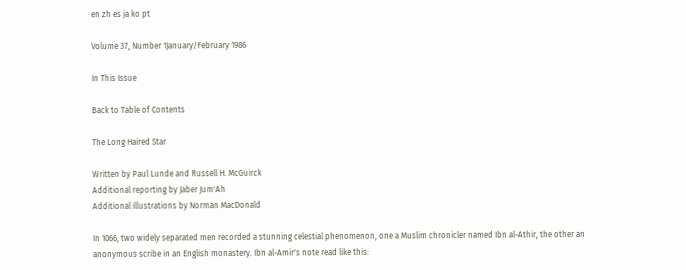en zh es ja ko pt

Volume 37, Number 1January/February 1986

In This Issue

Back to Table of Contents

The Long Haired Star

Written by Paul Lunde and Russell H. McGuirck
Additional reporting by Jaber Jum'Ah
Additional illustrations by Norman MacDonald

In 1066, two widely separated men recorded a stunning celestial phenomenon, one a Muslim chronicler named Ibn al-Athir, the other an anonymous scribe in an English monastery. Ibn al-Amir's note read like this: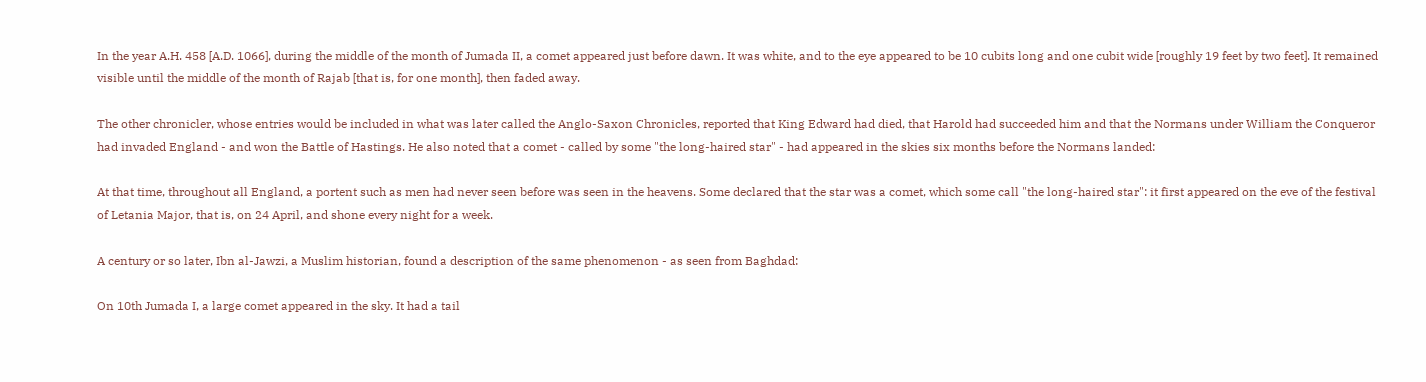In the year A.H. 458 [A.D. 1066], during the middle of the month of Jumada II, a comet appeared just before dawn. It was white, and to the eye appeared to be 10 cubits long and one cubit wide [roughly 19 feet by two feet]. It remained visible until the middle of the month of Rajab [that is, for one month], then faded away.

The other chronicler, whose entries would be included in what was later called the Anglo-Saxon Chronicles, reported that King Edward had died, that Harold had succeeded him and that the Normans under William the Conqueror had invaded England - and won the Battle of Hastings. He also noted that a comet - called by some "the long-haired star" - had appeared in the skies six months before the Normans landed:

At that time, throughout all England, a portent such as men had never seen before was seen in the heavens. Some declared that the star was a comet, which some call "the long-haired star": it first appeared on the eve of the festival of Letania Major, that is, on 24 April, and shone every night for a week.

A century or so later, Ibn al-Jawzi, a Muslim historian, found a description of the same phenomenon - as seen from Baghdad:

On 10th Jumada I, a large comet appeared in the sky. It had a tail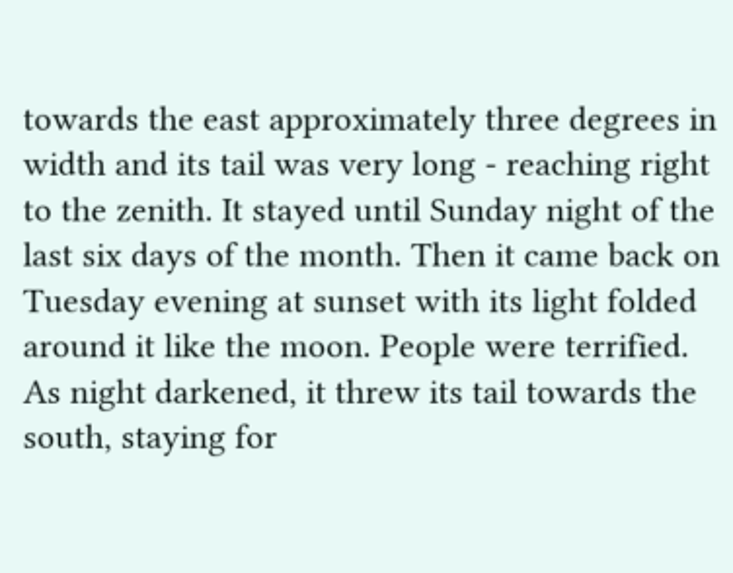towards the east approximately three degrees in width and its tail was very long - reaching right to the zenith. It stayed until Sunday night of the last six days of the month. Then it came back on Tuesday evening at sunset with its light folded around it like the moon. People were terrified. As night darkened, it threw its tail towards the south, staying for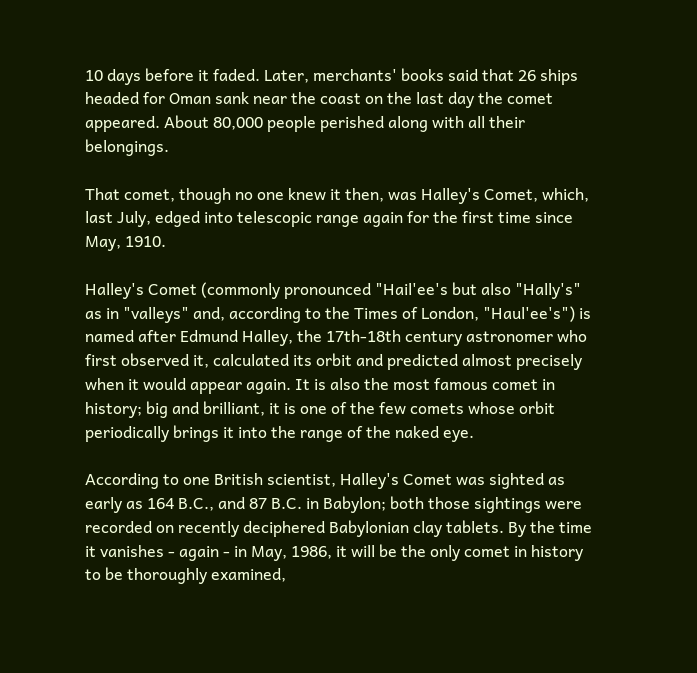10 days before it faded. Later, merchants' books said that 26 ships headed for Oman sank near the coast on the last day the comet appeared. About 80,000 people perished along with all their belongings.

That comet, though no one knew it then, was Halley's Comet, which, last July, edged into telescopic range again for the first time since May, 1910.

Halley's Comet (commonly pronounced "Hail'ee's but also "Hally's" as in "valleys" and, according to the Times of London, "Haul'ee's") is named after Edmund Halley, the 17th-18th century astronomer who first observed it, calculated its orbit and predicted almost precisely when it would appear again. It is also the most famous comet in history; big and brilliant, it is one of the few comets whose orbit periodically brings it into the range of the naked eye.

According to one British scientist, Halley's Comet was sighted as early as 164 B.C., and 87 B.C. in Babylon; both those sightings were recorded on recently deciphered Babylonian clay tablets. By the time it vanishes - again - in May, 1986, it will be the only comet in history to be thoroughly examined,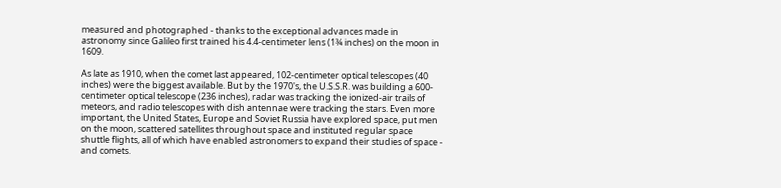measured and photographed - thanks to the exceptional advances made in astronomy since Galileo first trained his 4.4-centimeter lens (1¾ inches) on the moon in 1609.

As late as 1910, when the comet last appeared, 102-centimeter optical telescopes (40 inches) were the biggest available. But by the 1970's, the U.S.S.R. was building a 600-centimeter optical telescope (236 inches), radar was tracking the ionized-air trails of meteors, and radio telescopes with dish antennae were tracking the stars. Even more important, the United States, Europe and Soviet Russia have explored space, put men on the moon, scattered satellites throughout space and instituted regular space shuttle flights, all of which have enabled astronomers to expand their studies of space - and comets.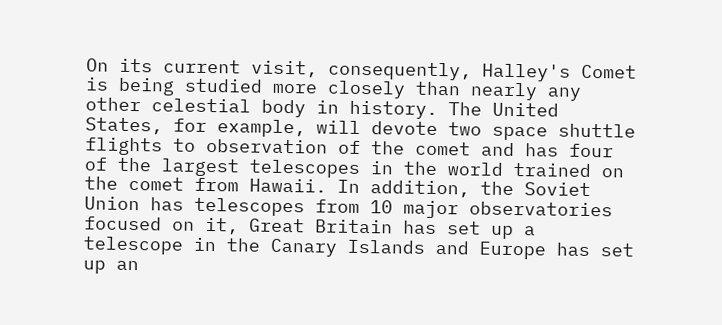On its current visit, consequently, Halley's Comet is being studied more closely than nearly any other celestial body in history. The United States, for example, will devote two space shuttle flights to observation of the comet and has four of the largest telescopes in the world trained on the comet from Hawaii. In addition, the Soviet Union has telescopes from 10 major observatories focused on it, Great Britain has set up a telescope in the Canary Islands and Europe has set up an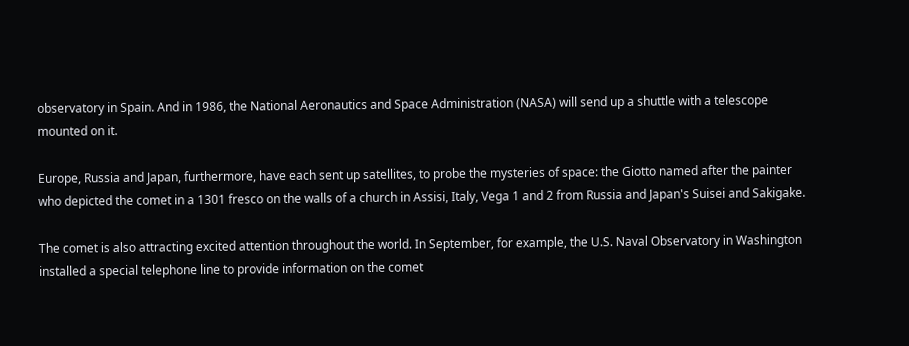observatory in Spain. And in 1986, the National Aeronautics and Space Administration (NASA) will send up a shuttle with a telescope mounted on it.

Europe, Russia and Japan, furthermore, have each sent up satellites, to probe the mysteries of space: the Giotto named after the painter who depicted the comet in a 1301 fresco on the walls of a church in Assisi, Italy, Vega 1 and 2 from Russia and Japan's Suisei and Sakigake.

The comet is also attracting excited attention throughout the world. In September, for example, the U.S. Naval Observatory in Washington installed a special telephone line to provide information on the comet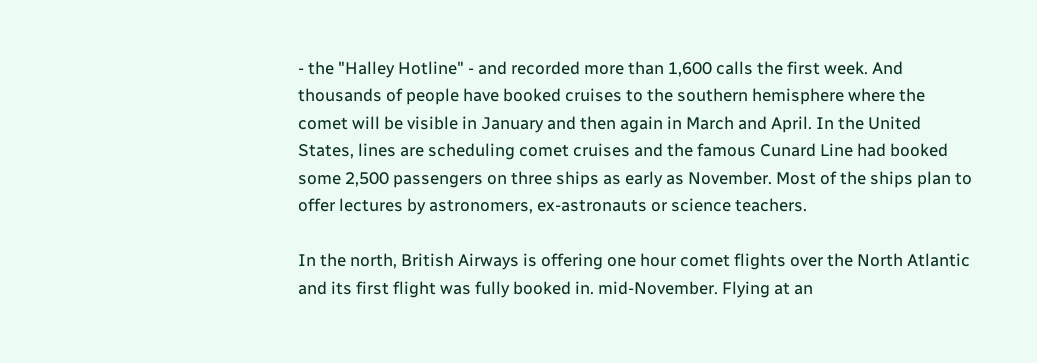- the "Halley Hotline" - and recorded more than 1,600 calls the first week. And thousands of people have booked cruises to the southern hemisphere where the comet will be visible in January and then again in March and April. In the United States, lines are scheduling comet cruises and the famous Cunard Line had booked some 2,500 passengers on three ships as early as November. Most of the ships plan to offer lectures by astronomers, ex-astronauts or science teachers.

In the north, British Airways is offering one hour comet flights over the North Atlantic and its first flight was fully booked in. mid-November. Flying at an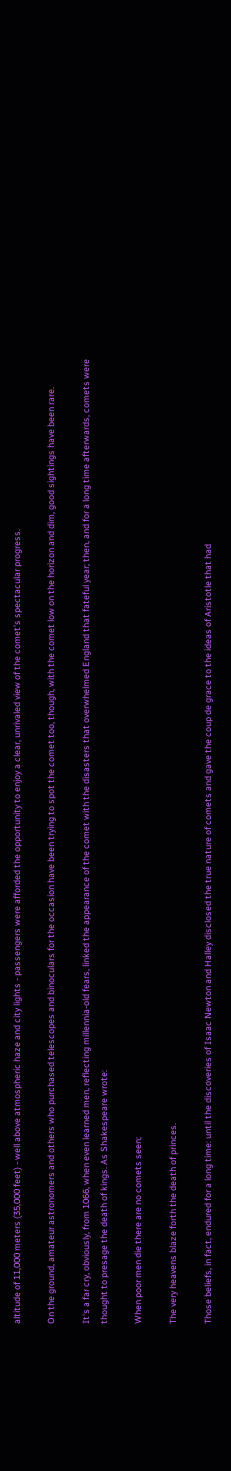altitude of 11,000 meters (35,000 feet) - well above atmospheric haze and city lights - passengers were afforded the opportunity to enjoy a clear, unrivaled view of the comet's spectacular progress.

On the ground, amateur astronomers and others who purchased telescopes and binoculars for the occasion have been trying to spot the comet too, though, with the comet low on the horizon and dim, good sightings have been rare.

It's a far cry, obviously, from 1066, when even learned men, reflecting millennia-old fears, linked the appearance of the comet with the disasters that overwhelmed England that fateful year; then, and for a long time afterwards, comets were thought to presage the death of kings. As Shakespeare wrote:

When poor men die there are no comets seen;

The very heavens blaze forth the death of princes.

Those beliefs, in fact, endured for a long time: until the discoveries of Isaac Newton and Halley disclosed the true nature of comets and gave the coup de grace to the ideas of Aristotle that had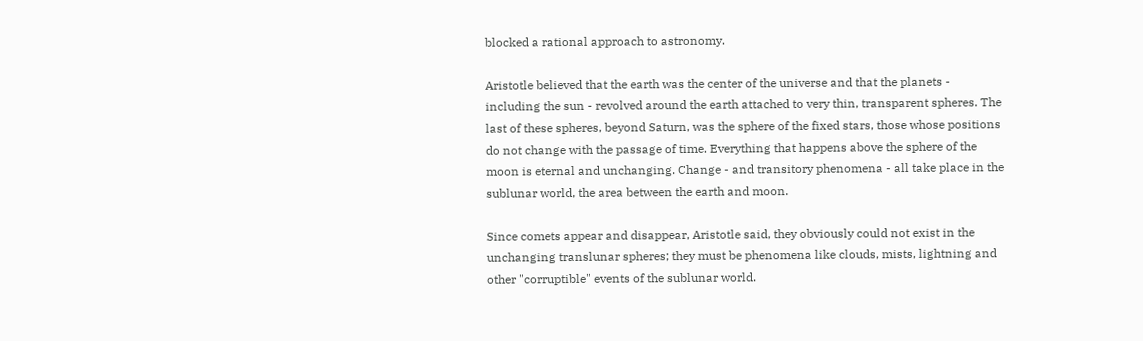blocked a rational approach to astronomy.

Aristotle believed that the earth was the center of the universe and that the planets - including the sun - revolved around the earth attached to very thin, transparent spheres. The last of these spheres, beyond Saturn, was the sphere of the fixed stars, those whose positions do not change with the passage of time. Everything that happens above the sphere of the moon is eternal and unchanging. Change - and transitory phenomena - all take place in the sublunar world, the area between the earth and moon.

Since comets appear and disappear, Aristotle said, they obviously could not exist in the unchanging translunar spheres; they must be phenomena like clouds, mists, lightning and other "corruptible" events of the sublunar world.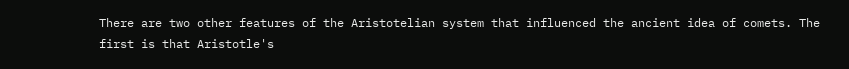There are two other features of the Aristotelian system that influenced the ancient idea of comets. The first is that Aristotle's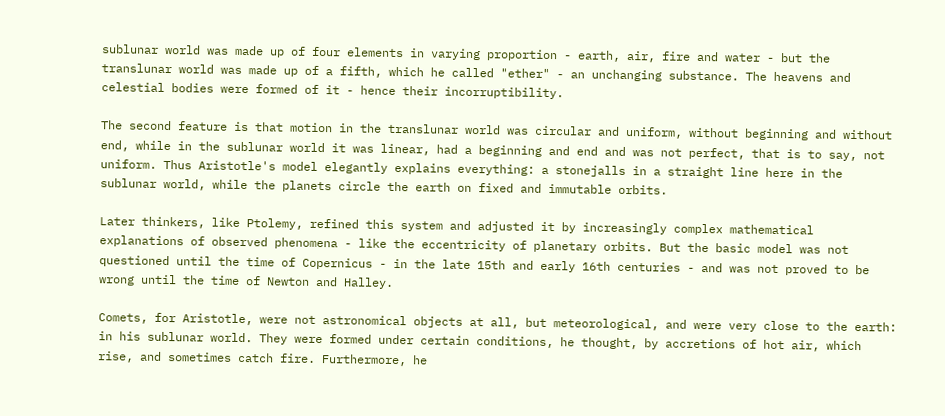sublunar world was made up of four elements in varying proportion - earth, air, fire and water - but the translunar world was made up of a fifth, which he called "ether" - an unchanging substance. The heavens and celestial bodies were formed of it - hence their incorruptibility.

The second feature is that motion in the translunar world was circular and uniform, without beginning and without end, while in the sublunar world it was linear, had a beginning and end and was not perfect, that is to say, not uniform. Thus Aristotle's model elegantly explains everything: a stonejalls in a straight line here in the sublunar world, while the planets circle the earth on fixed and immutable orbits.

Later thinkers, like Ptolemy, refined this system and adjusted it by increasingly complex mathematical explanations of observed phenomena - like the eccentricity of planetary orbits. But the basic model was not questioned until the time of Copernicus - in the late 15th and early 16th centuries - and was not proved to be wrong until the time of Newton and Halley.

Comets, for Aristotle, were not astronomical objects at all, but meteorological, and were very close to the earth: in his sublunar world. They were formed under certain conditions, he thought, by accretions of hot air, which rise, and sometimes catch fire. Furthermore, he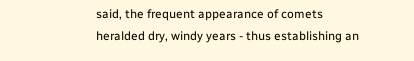said, the frequent appearance of comets heralded dry, windy years - thus establishing an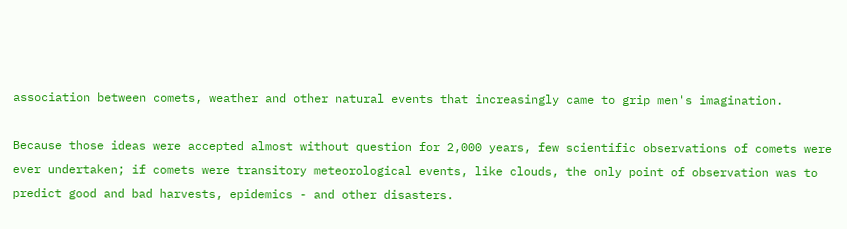association between comets, weather and other natural events that increasingly came to grip men's imagination.

Because those ideas were accepted almost without question for 2,000 years, few scientific observations of comets were ever undertaken; if comets were transitory meteorological events, like clouds, the only point of observation was to predict good and bad harvests, epidemics - and other disasters.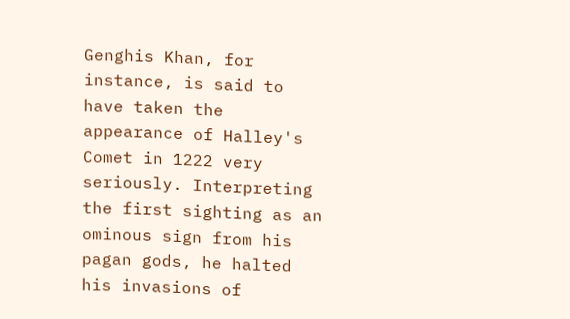Genghis Khan, for instance, is said to have taken the appearance of Halley's Comet in 1222 very seriously. Interpreting the first sighting as an ominous sign from his pagan gods, he halted his invasions of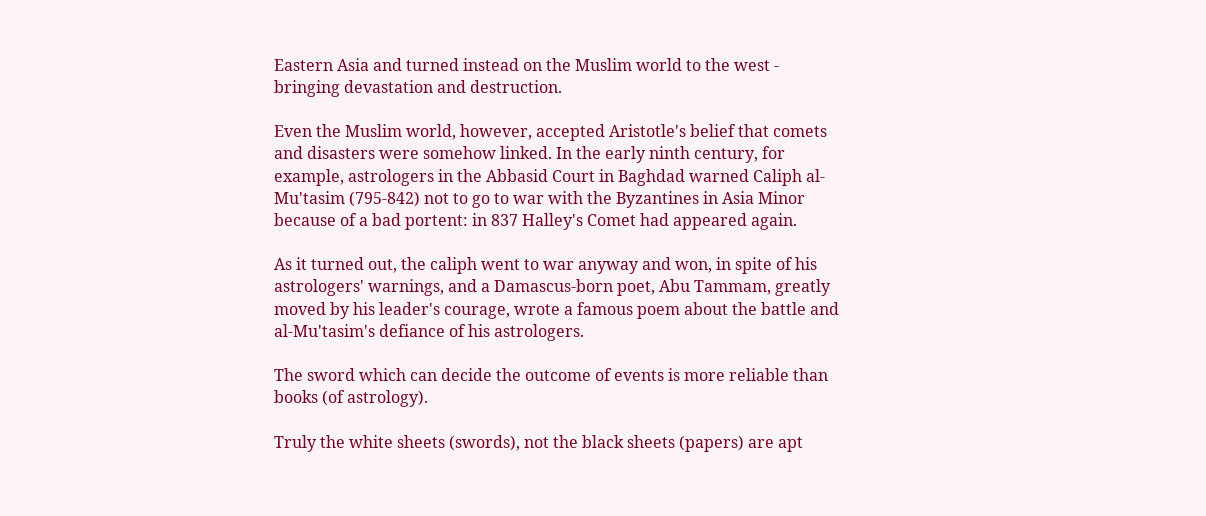Eastern Asia and turned instead on the Muslim world to the west - bringing devastation and destruction.

Even the Muslim world, however, accepted Aristotle's belief that comets and disasters were somehow linked. In the early ninth century, for example, astrologers in the Abbasid Court in Baghdad warned Caliph al-Mu'tasim (795-842) not to go to war with the Byzantines in Asia Minor because of a bad portent: in 837 Halley's Comet had appeared again.

As it turned out, the caliph went to war anyway and won, in spite of his astrologers' warnings, and a Damascus-born poet, Abu Tammam, greatly moved by his leader's courage, wrote a famous poem about the battle and al-Mu'tasim's defiance of his astrologers.

The sword which can decide the outcome of events is more reliable than books (of astrology).

Truly the white sheets (swords), not the black sheets (papers) are apt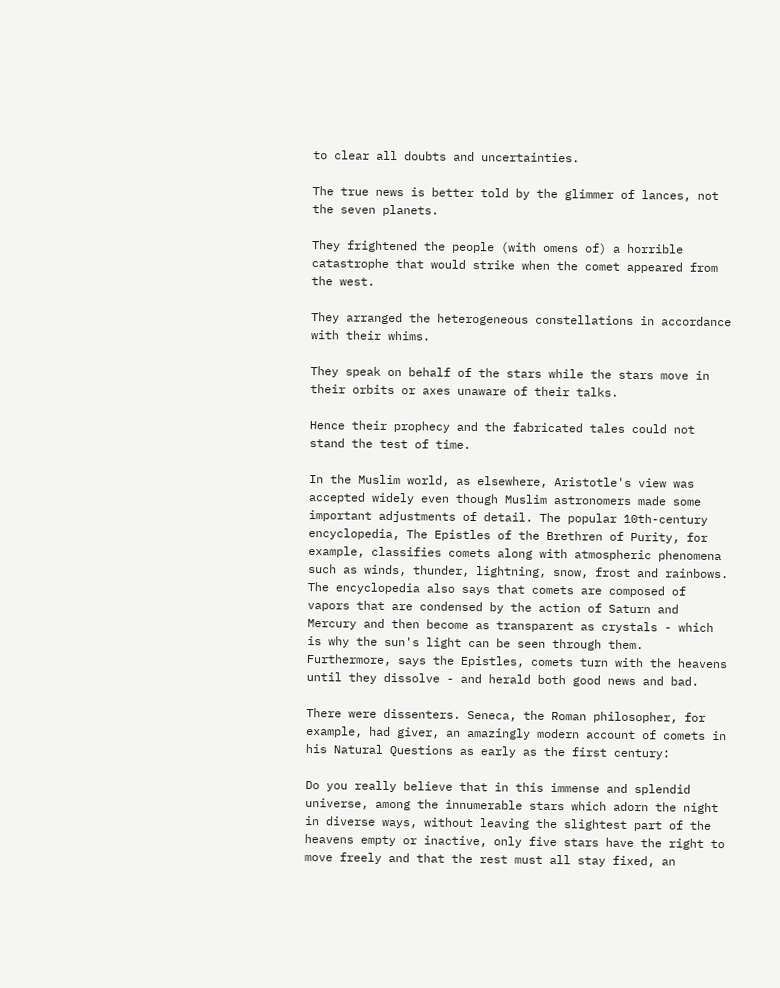to clear all doubts and uncertainties.

The true news is better told by the glimmer of lances, not the seven planets.

They frightened the people (with omens of) a horrible catastrophe that would strike when the comet appeared from the west.

They arranged the heterogeneous constellations in accordance with their whims.

They speak on behalf of the stars while the stars move in their orbits or axes unaware of their talks.

Hence their prophecy and the fabricated tales could not stand the test of time.

In the Muslim world, as elsewhere, Aristotle's view was accepted widely even though Muslim astronomers made some important adjustments of detail. The popular 10th-century encyclopedia, The Epistles of the Brethren of Purity, for example, classifies comets along with atmospheric phenomena such as winds, thunder, lightning, snow, frost and rainbows. The encyclopedia also says that comets are composed of vapors that are condensed by the action of Saturn and Mercury and then become as transparent as crystals - which is why the sun's light can be seen through them. Furthermore, says the Epistles, comets turn with the heavens until they dissolve - and herald both good news and bad.

There were dissenters. Seneca, the Roman philosopher, for example, had giver, an amazingly modern account of comets in his Natural Questions as early as the first century:

Do you really believe that in this immense and splendid universe, among the innumerable stars which adorn the night in diverse ways, without leaving the slightest part of the heavens empty or inactive, only five stars have the right to move freely and that the rest must all stay fixed, an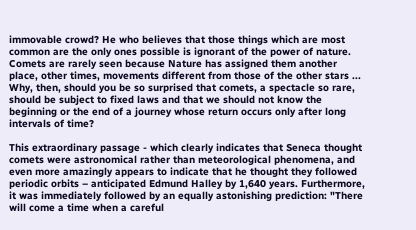immovable crowd? He who believes that those things which are most common are the only ones possible is ignorant of the power of nature. Comets are rarely seen because Nature has assigned them another place, other times, movements different from those of the other stars ... Why, then, should you be so surprised that comets, a spectacle so rare, should be subject to fixed laws and that we should not know the beginning or the end of a journey whose return occurs only after long intervals of time?

This extraordinary passage - which clearly indicates that Seneca thought comets were astronomical rather than meteorological phenomena, and even more amazingly appears to indicate that he thought they followed periodic orbits – anticipated Edmund Halley by 1,640 years. Furthermore, it was immediately followed by an equally astonishing prediction: "There will come a time when a careful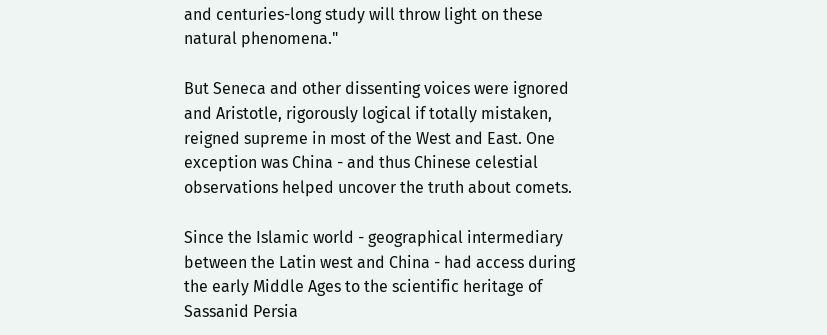and centuries-long study will throw light on these natural phenomena."

But Seneca and other dissenting voices were ignored and Aristotle, rigorously logical if totally mistaken, reigned supreme in most of the West and East. One exception was China - and thus Chinese celestial observations helped uncover the truth about comets.

Since the Islamic world - geographical intermediary between the Latin west and China - had access during the early Middle Ages to the scientific heritage of Sassanid Persia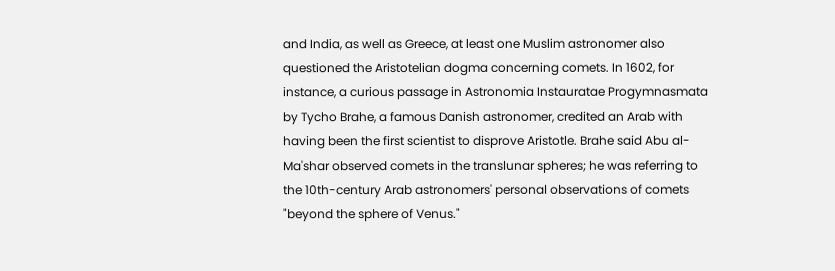and India, as well as Greece, at least one Muslim astronomer also questioned the Aristotelian dogma concerning comets. In 1602, for instance, a curious passage in Astronomia Instauratae Progymnasmata by Tycho Brahe, a famous Danish astronomer, credited an Arab with having been the first scientist to disprove Aristotle. Brahe said Abu al-Ma'shar observed comets in the translunar spheres; he was referring to the 10th-century Arab astronomers' personal observations of comets "beyond the sphere of Venus."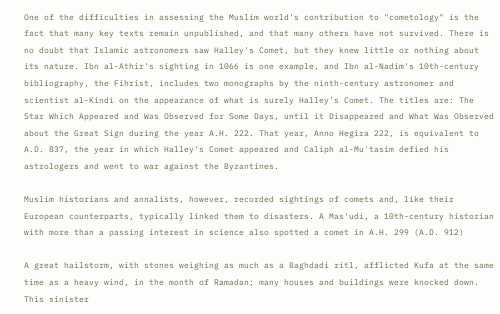One of the difficulties in assessing the Muslim world's contribution to "cometology" is the fact that many key texts remain unpublished, and that many others have not survived. There is no doubt that Islamic astronomers saw Halley's Comet, but they knew little or nothing about its nature. Ibn al-Athir's sighting in 1066 is one example, and Ibn al-Nadim's 10th-century bibliography, the Fihrist, includes two monographs by the ninth-century astronomer and scientist al-Kindi on the appearance of what is surely Halley's Comet. The titles are: The Star Which Appeared and Was Observed for Some Days, until it Disappeared and What Was Observed about the Great Sign during the year A.H. 222. That year, Anno Hegira 222, is equivalent to A.D. 837, the year in which Halley's Comet appeared and Caliph al-Mu'tasim defied his astrologers and went to war against the Byzantines.

Muslim historians and annalists, however, recorded sightings of comets and, like their European counterparts, typically linked them to disasters. A Mas'udi, a 10th-century historian with more than a passing interest in science also spotted a comet in A.H. 299 (A.D. 912)

A great hailstorm, with stones weighing as much as a Baghdadi ritl, afflicted Kufa at the same time as a heavy wind, in the month of Ramadan; many houses and buildings were knocked down. This sinister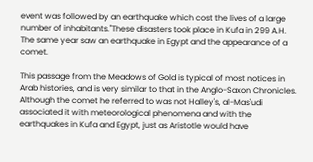event was followed by an earthquake which cost the lives of a large number of inhabitants."These disasters took place in Kufa in 299 A.H. The same year saw an earthquake in Egypt and the appearance of a comet.

This passage from the Meadows of Gold is typical of most notices in Arab histories, and is very similar to that in the Anglo-Saxon Chronicles. Although the comet he referred to was not Halley's, al-Mas'udi associated it with meteorological phenomena and with the earthquakes in Kufa and Egypt, just as Aristotle would have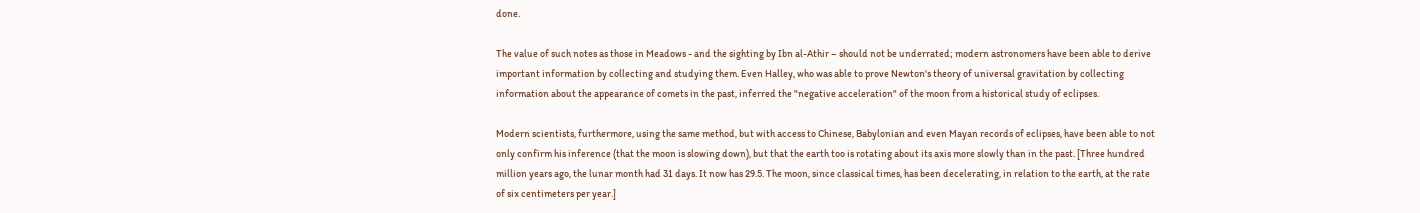done.

The value of such notes as those in Meadows - and the sighting by Ibn al-Athir – should not be underrated; modern astronomers have been able to derive important information by collecting and studying them. Even Halley, who was able to prove Newton's theory of universal gravitation by collecting information about the appearance of comets in the past, inferred the "negative acceleration" of the moon from a historical study of eclipses.

Modern scientists, furthermore, using the same method, but with access to Chinese, Babylonian and even Mayan records of eclipses, have been able to not only confirm his inference (that the moon is slowing down), but that the earth too is rotating about its axis more slowly than in the past. [Three hundred million years ago, the lunar month had 31 days. It now has 29.5. The moon, since classical times, has been decelerating, in relation to the earth, at the rate of six centimeters per year.]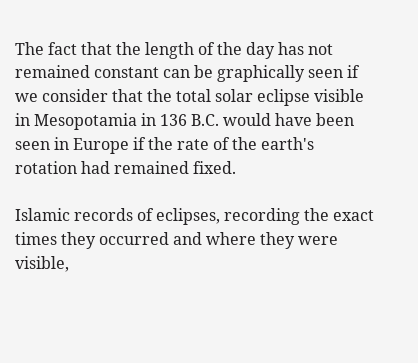The fact that the length of the day has not remained constant can be graphically seen if we consider that the total solar eclipse visible in Mesopotamia in 136 B.C. would have been seen in Europe if the rate of the earth's rotation had remained fixed.

Islamic records of eclipses, recording the exact times they occurred and where they were visible,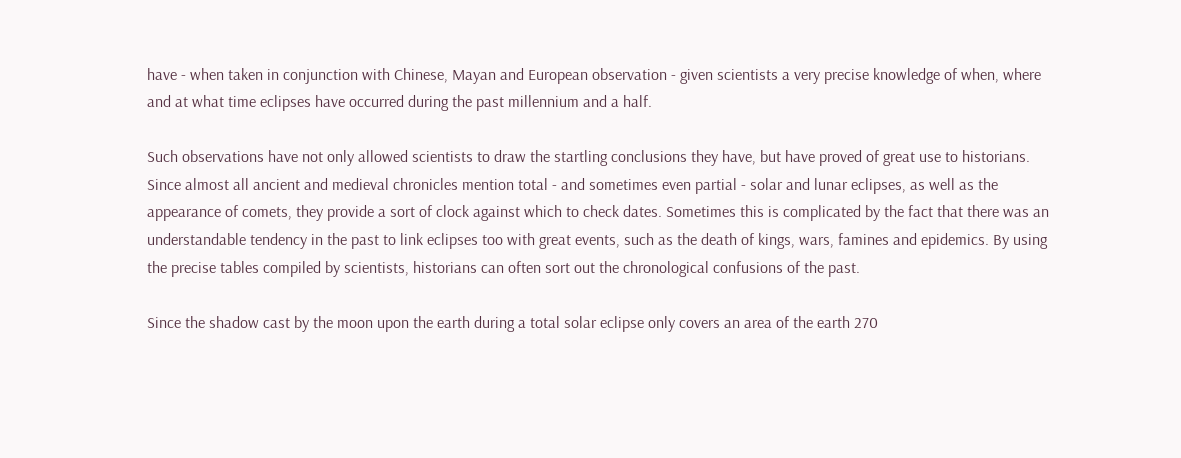have - when taken in conjunction with Chinese, Mayan and European observation - given scientists a very precise knowledge of when, where and at what time eclipses have occurred during the past millennium and a half.

Such observations have not only allowed scientists to draw the startling conclusions they have, but have proved of great use to historians. Since almost all ancient and medieval chronicles mention total - and sometimes even partial - solar and lunar eclipses, as well as the appearance of comets, they provide a sort of clock against which to check dates. Sometimes this is complicated by the fact that there was an understandable tendency in the past to link eclipses too with great events, such as the death of kings, wars, famines and epidemics. By using the precise tables compiled by scientists, historians can often sort out the chronological confusions of the past.

Since the shadow cast by the moon upon the earth during a total solar eclipse only covers an area of the earth 270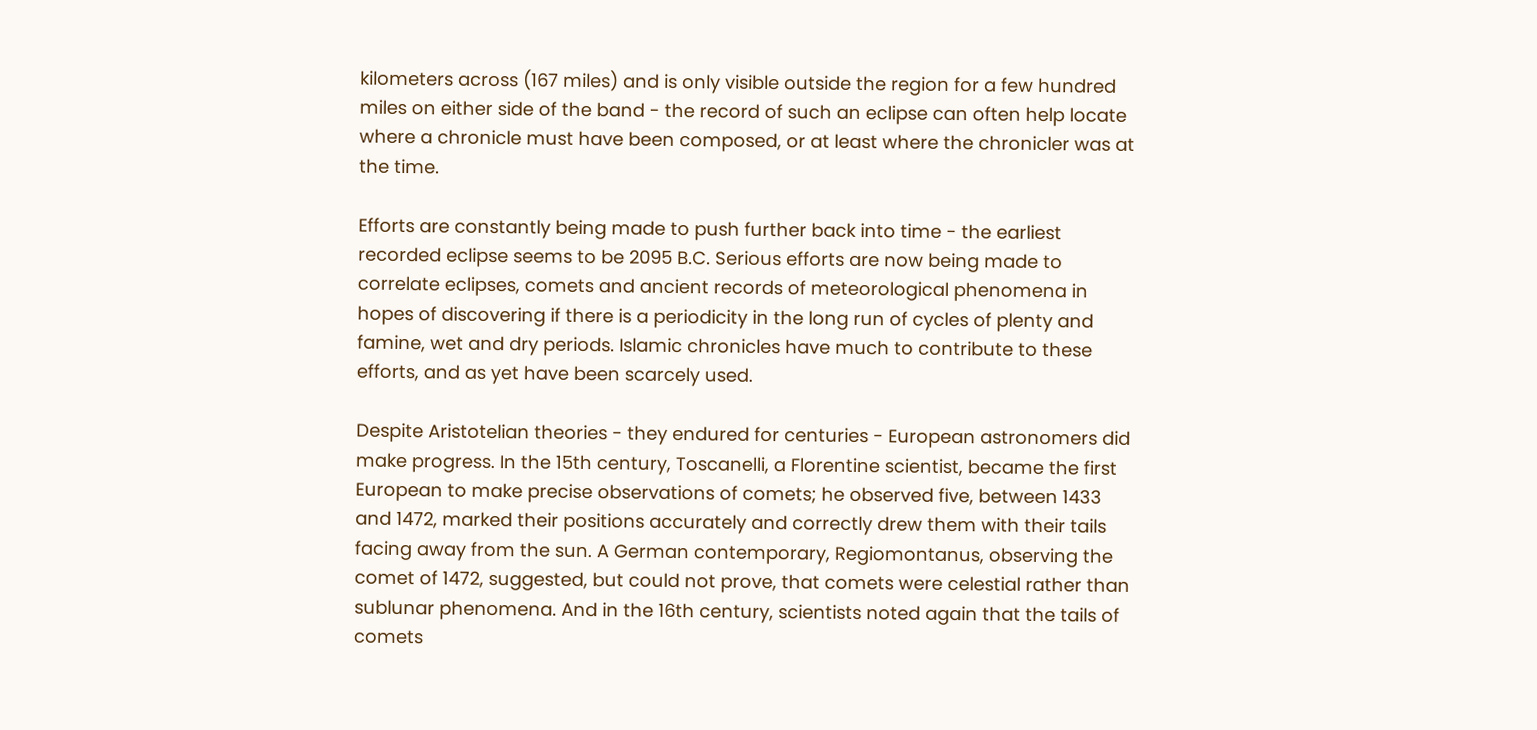kilometers across (167 miles) and is only visible outside the region for a few hundred miles on either side of the band - the record of such an eclipse can often help locate where a chronicle must have been composed, or at least where the chronicler was at the time.

Efforts are constantly being made to push further back into time - the earliest recorded eclipse seems to be 2095 B.C. Serious efforts are now being made to correlate eclipses, comets and ancient records of meteorological phenomena in hopes of discovering if there is a periodicity in the long run of cycles of plenty and famine, wet and dry periods. Islamic chronicles have much to contribute to these efforts, and as yet have been scarcely used.

Despite Aristotelian theories - they endured for centuries - European astronomers did make progress. In the 15th century, Toscanelli, a Florentine scientist, became the first European to make precise observations of comets; he observed five, between 1433 and 1472, marked their positions accurately and correctly drew them with their tails facing away from the sun. A German contemporary, Regiomontanus, observing the comet of 1472, suggested, but could not prove, that comets were celestial rather than sublunar phenomena. And in the 16th century, scientists noted again that the tails of comets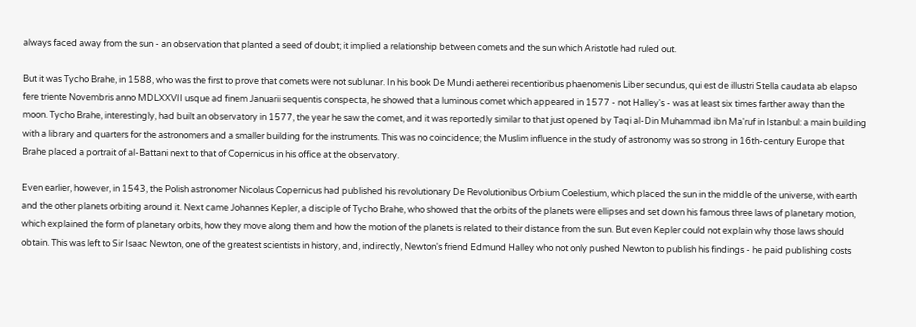always faced away from the sun - an observation that planted a seed of doubt; it implied a relationship between comets and the sun which Aristotle had ruled out.

But it was Tycho Brahe, in 1588, who was the first to prove that comets were not sublunar. In his book De Mundi aetherei recentioribus phaenomenis Liber secundus, qui est de illustri Stella caudata ab elapso fere triente Novembris anno MDLXXVII usque ad finem Januarii sequentis conspecta, he showed that a luminous comet which appeared in 1577 - not Halley's - was at least six times farther away than the moon. Tycho Brahe, interestingly, had built an observatory in 1577, the year he saw the comet, and it was reportedly similar to that just opened by Taqi al-Din Muhammad ibn Ma'ruf in Istanbul: a main building with a library and quarters for the astronomers and a smaller building for the instruments. This was no coincidence; the Muslim influence in the study of astronomy was so strong in 16th-century Europe that Brahe placed a portrait of al-Battani next to that of Copernicus in his office at the observatory.

Even earlier, however, in 1543, the Polish astronomer Nicolaus Copernicus had published his revolutionary De Revolutionibus Orbium Coelestium, which placed the sun in the middle of the universe, with earth and the other planets orbiting around it. Next came Johannes Kepler, a disciple of Tycho Brahe, who showed that the orbits of the planets were ellipses and set down his famous three laws of planetary motion, which explained the form of planetary orbits, how they move along them and how the motion of the planets is related to their distance from the sun. But even Kepler could not explain why those laws should obtain. This was left to Sir Isaac Newton, one of the greatest scientists in history, and, indirectly, Newton's friend Edmund Halley who not only pushed Newton to publish his findings - he paid publishing costs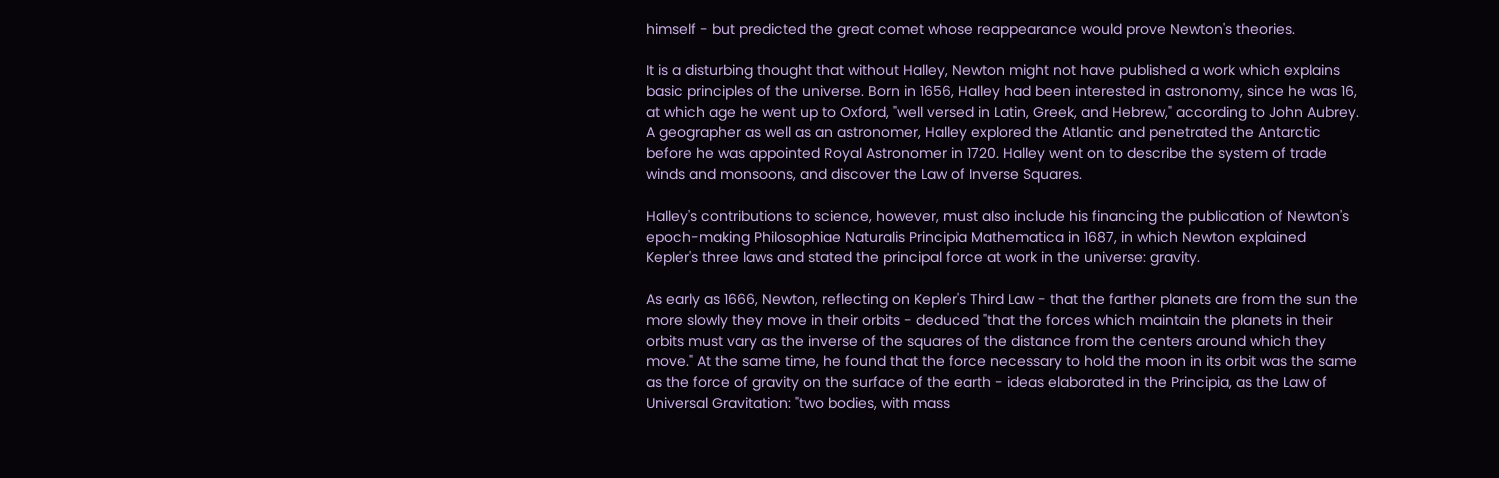himself - but predicted the great comet whose reappearance would prove Newton's theories.

It is a disturbing thought that without Halley, Newton might not have published a work which explains basic principles of the universe. Born in 1656, Halley had been interested in astronomy, since he was 16, at which age he went up to Oxford, "well versed in Latin, Greek, and Hebrew," according to John Aubrey. A geographer as well as an astronomer, Halley explored the Atlantic and penetrated the Antarctic before he was appointed Royal Astronomer in 1720. Halley went on to describe the system of trade winds and monsoons, and discover the Law of Inverse Squares.

Halley's contributions to science, however, must also include his financing the publication of Newton's epoch-making Philosophiae Naturalis Principia Mathematica in 1687, in which Newton explained Kepler's three laws and stated the principal force at work in the universe: gravity.

As early as 1666, Newton, reflecting on Kepler's Third Law - that the farther planets are from the sun the more slowly they move in their orbits - deduced "that the forces which maintain the planets in their orbits must vary as the inverse of the squares of the distance from the centers around which they move." At the same time, he found that the force necessary to hold the moon in its orbit was the same as the force of gravity on the surface of the earth - ideas elaborated in the Principia, as the Law of Universal Gravitation: "two bodies, with mass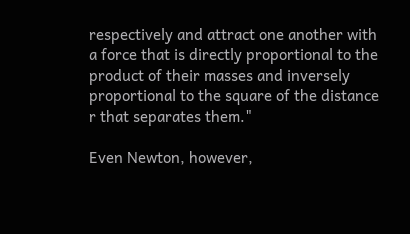respectively and attract one another with a force that is directly proportional to the product of their masses and inversely proportional to the square of the distance r that separates them."

Even Newton, however,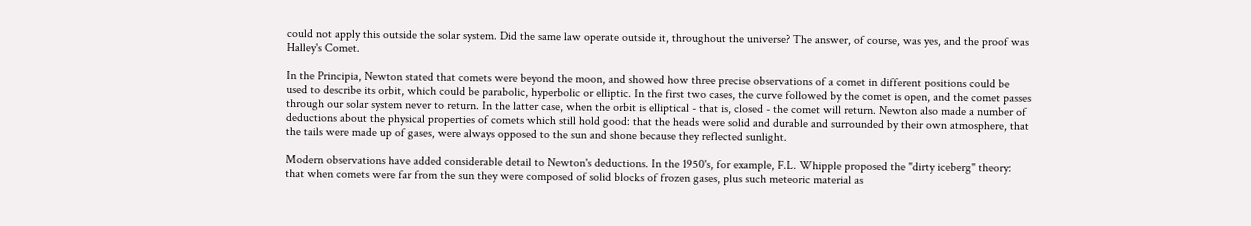could not apply this outside the solar system. Did the same law operate outside it, throughout the universe? The answer, of course, was yes, and the proof was Halley's Comet.

In the Principia, Newton stated that comets were beyond the moon, and showed how three precise observations of a comet in different positions could be used to describe its orbit, which could be parabolic, hyperbolic or elliptic. In the first two cases, the curve followed by the comet is open, and the comet passes through our solar system never to return. In the latter case, when the orbit is elliptical - that is, closed - the comet will return. Newton also made a number of deductions about the physical properties of comets which still hold good: that the heads were solid and durable and surrounded by their own atmosphere, that the tails were made up of gases, were always opposed to the sun and shone because they reflected sunlight.

Modern observations have added considerable detail to Newton's deductions. In the 1950's, for example, F.L. Whipple proposed the "dirty iceberg" theory: that when comets were far from the sun they were composed of solid blocks of frozen gases, plus such meteoric material as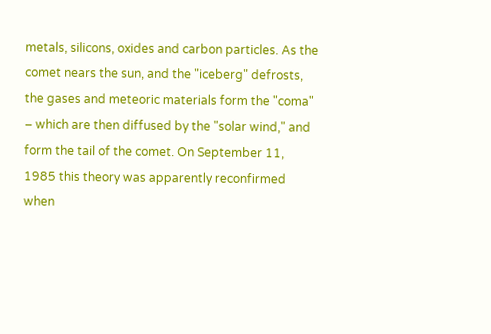metals, silicons, oxides and carbon particles. As the comet nears the sun, and the "iceberg" defrosts, the gases and meteoric materials form the "coma" – which are then diffused by the "solar wind," and form the tail of the comet. On September 11, 1985 this theory was apparently reconfirmed when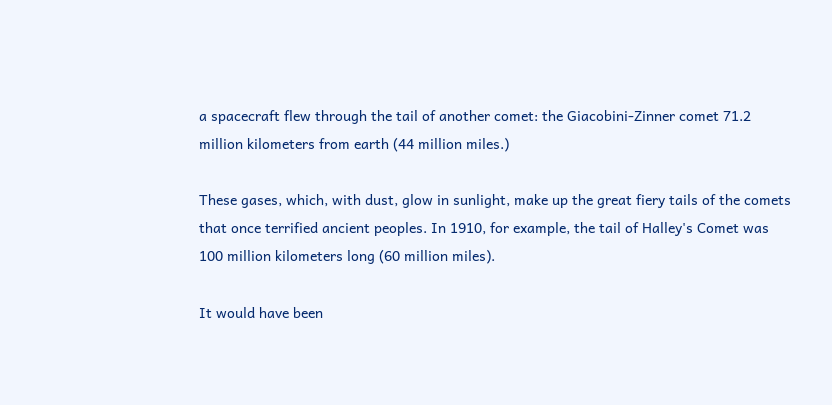a spacecraft flew through the tail of another comet: the Giacobini-Zinner comet 71.2 million kilometers from earth (44 million miles.)

These gases, which, with dust, glow in sunlight, make up the great fiery tails of the comets that once terrified ancient peoples. In 1910, for example, the tail of Halley's Comet was 100 million kilometers long (60 million miles).

It would have been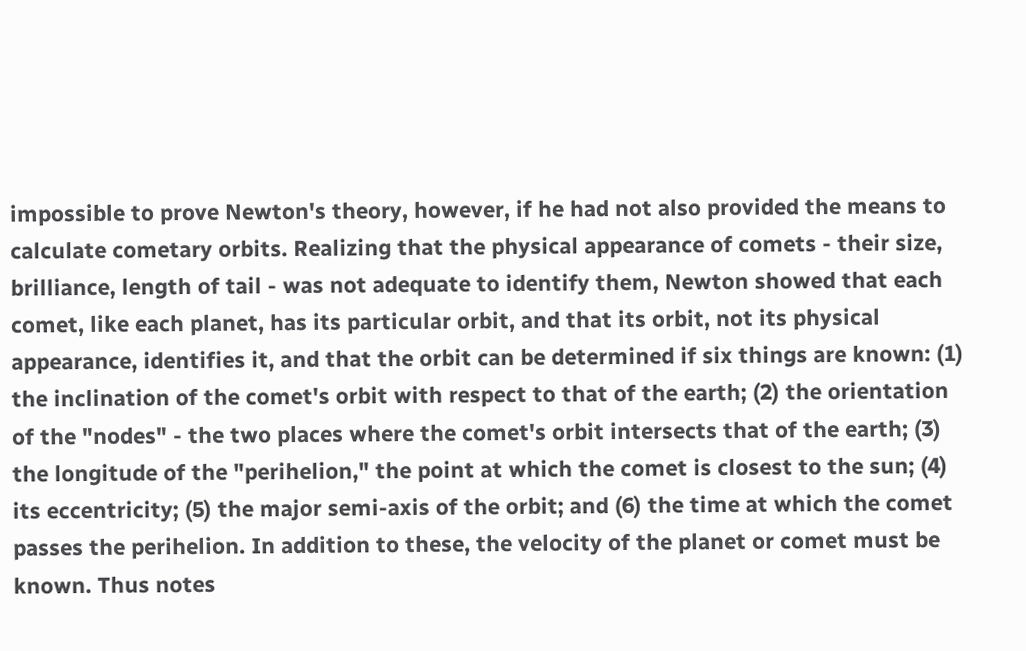impossible to prove Newton's theory, however, if he had not also provided the means to calculate cometary orbits. Realizing that the physical appearance of comets - their size, brilliance, length of tail - was not adequate to identify them, Newton showed that each comet, like each planet, has its particular orbit, and that its orbit, not its physical appearance, identifies it, and that the orbit can be determined if six things are known: (1) the inclination of the comet's orbit with respect to that of the earth; (2) the orientation of the "nodes" - the two places where the comet's orbit intersects that of the earth; (3) the longitude of the "perihelion," the point at which the comet is closest to the sun; (4) its eccentricity; (5) the major semi-axis of the orbit; and (6) the time at which the comet passes the perihelion. In addition to these, the velocity of the planet or comet must be known. Thus notes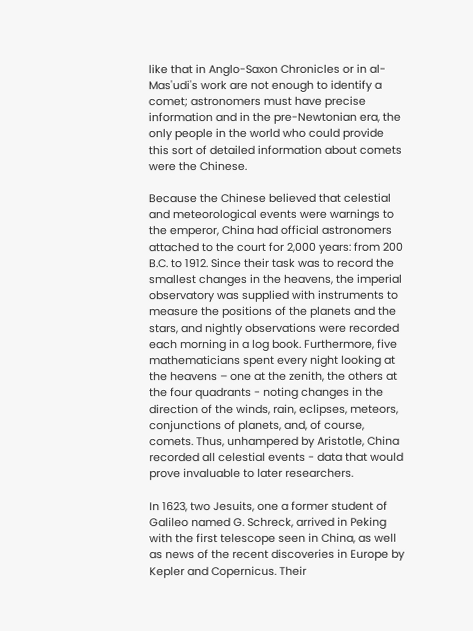like that in Anglo-Saxon Chronicles or in al-Mas'udi's work are not enough to identify a comet; astronomers must have precise information and in the pre-Newtonian era, the only people in the world who could provide this sort of detailed information about comets were the Chinese.

Because the Chinese believed that celestial and meteorological events were warnings to the emperor, China had official astronomers attached to the court for 2,000 years: from 200 B.C. to 1912. Since their task was to record the smallest changes in the heavens, the imperial observatory was supplied with instruments to measure the positions of the planets and the stars, and nightly observations were recorded each morning in a log book. Furthermore, five mathematicians spent every night looking at the heavens – one at the zenith, the others at the four quadrants - noting changes in the direction of the winds, rain, eclipses, meteors, conjunctions of planets, and, of course, comets. Thus, unhampered by Aristotle, China recorded all celestial events - data that would prove invaluable to later researchers.

In 1623, two Jesuits, one a former student of Galileo named G. Schreck, arrived in Peking with the first telescope seen in China, as well as news of the recent discoveries in Europe by Kepler and Copernicus. Their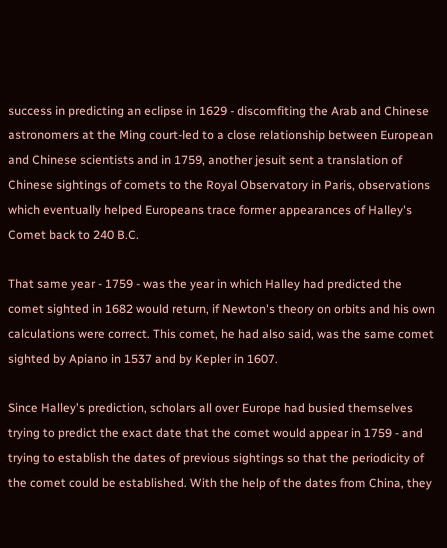success in predicting an eclipse in 1629 - discomfiting the Arab and Chinese astronomers at the Ming court-led to a close relationship between European and Chinese scientists and in 1759, another jesuit sent a translation of Chinese sightings of comets to the Royal Observatory in Paris, observations which eventually helped Europeans trace former appearances of Halley's Comet back to 240 B.C.

That same year - 1759 - was the year in which Halley had predicted the comet sighted in 1682 would return, if Newton's theory on orbits and his own calculations were correct. This comet, he had also said, was the same comet sighted by Apiano in 1537 and by Kepler in 1607.

Since Halley's prediction, scholars all over Europe had busied themselves trying to predict the exact date that the comet would appear in 1759 - and trying to establish the dates of previous sightings so that the periodicity of the comet could be established. With the help of the dates from China, they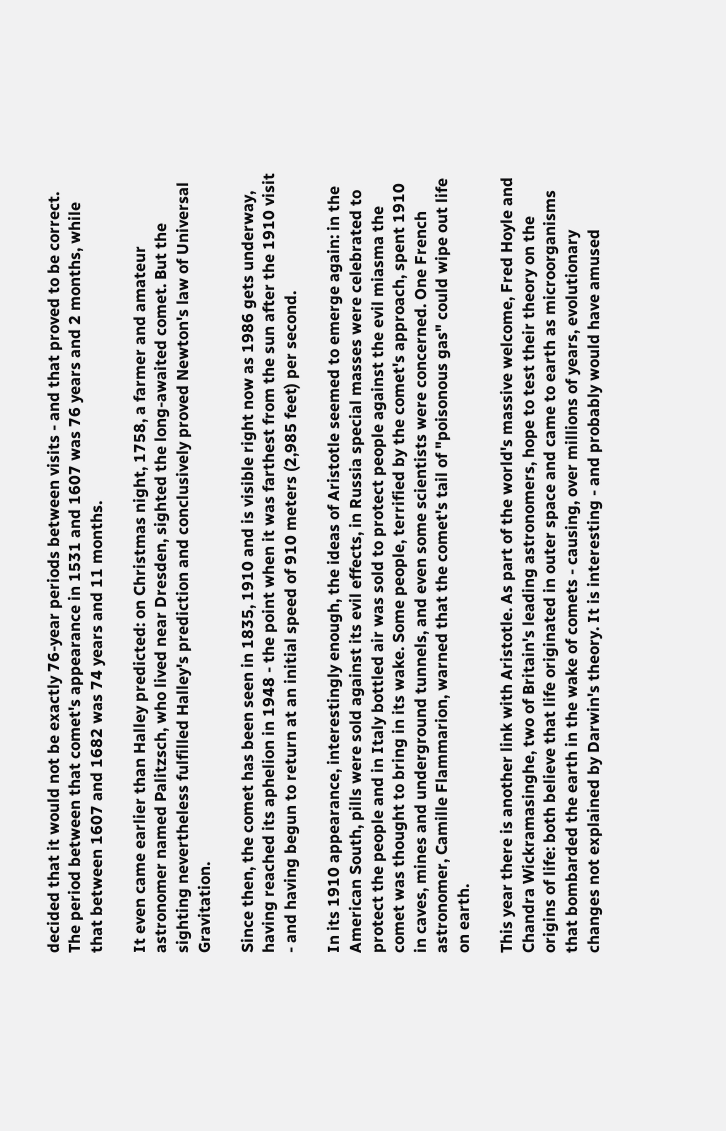decided that it would not be exactly 76-year periods between visits - and that proved to be correct. The period between that comet's appearance in 1531 and 1607 was 76 years and 2 months, while that between 1607 and 1682 was 74 years and 11 months.

It even came earlier than Halley predicted: on Christmas night, 1758, a farmer and amateur astronomer named Palitzsch, who lived near Dresden, sighted the long-awaited comet. But the sighting nevertheless fulfilled Halley's prediction and conclusively proved Newton's law of Universal Gravitation.

Since then, the comet has been seen in 1835, 1910 and is visible right now as 1986 gets underway, having reached its aphelion in 1948 - the point when it was farthest from the sun after the 1910 visit - and having begun to return at an initial speed of 910 meters (2,985 feet) per second.

In its 1910 appearance, interestingly enough, the ideas of Aristotle seemed to emerge again: in the American South, pills were sold against its evil effects, in Russia special masses were celebrated to protect the people and in Italy bottled air was sold to protect people against the evil miasma the comet was thought to bring in its wake. Some people, terrified by the comet's approach, spent 1910 in caves, mines and underground tunnels, and even some scientists were concerned. One French astronomer, Camille Flammarion, warned that the comet's tail of "poisonous gas" could wipe out life on earth.

This year there is another link with Aristotle. As part of the world's massive welcome, Fred Hoyle and Chandra Wickramasinghe, two of Britain's leading astronomers, hope to test their theory on the origins of life: both believe that life originated in outer space and came to earth as microorganisms that bombarded the earth in the wake of comets - causing, over millions of years, evolutionary changes not explained by Darwin's theory. It is interesting - and probably would have amused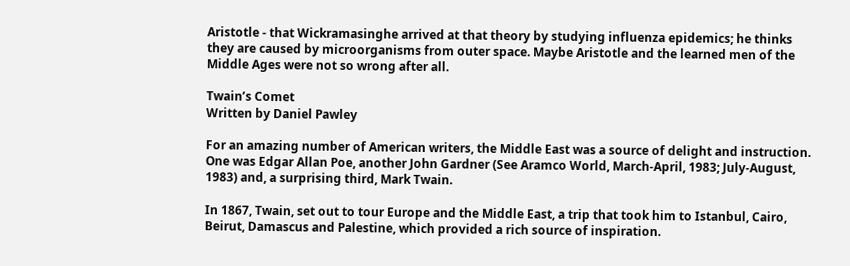Aristotle - that Wickramasinghe arrived at that theory by studying influenza epidemics; he thinks they are caused by microorganisms from outer space. Maybe Aristotle and the learned men of the Middle Ages were not so wrong after all.

Twain’s Comet
Written by Daniel Pawley

For an amazing number of American writers, the Middle East was a source of delight and instruction. One was Edgar Allan Poe, another John Gardner (See Aramco World, March-April, 1983; July-August, 1983) and, a surprising third, Mark Twain.

In 1867, Twain, set out to tour Europe and the Middle East, a trip that took him to Istanbul, Cairo, Beirut, Damascus and Palestine, which provided a rich source of inspiration.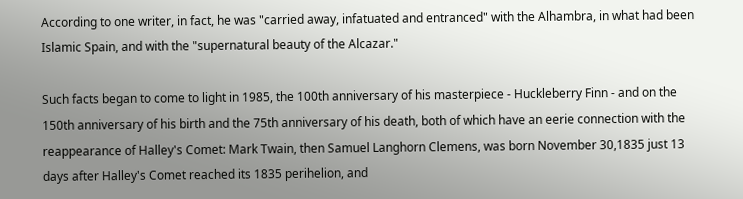According to one writer, in fact, he was "carried away, infatuated and entranced" with the Alhambra, in what had been Islamic Spain, and with the "supernatural beauty of the Alcazar."

Such facts began to come to light in 1985, the 100th anniversary of his masterpiece - Huckleberry Finn - and on the 150th anniversary of his birth and the 75th anniversary of his death, both of which have an eerie connection with the reappearance of Halley's Comet: Mark Twain, then Samuel Langhorn Clemens, was born November 30,1835 just 13 days after Halley's Comet reached its 1835 perihelion, and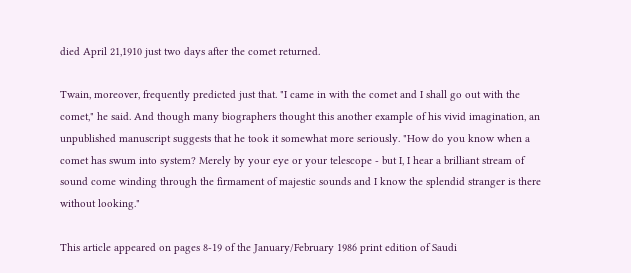died April 21,1910 just two days after the comet returned.

Twain, moreover, frequently predicted just that. "I came in with the comet and I shall go out with the comet," he said. And though many biographers thought this another example of his vivid imagination, an unpublished manuscript suggests that he took it somewhat more seriously. "How do you know when a comet has swum into system? Merely by your eye or your telescope - but I, I hear a brilliant stream of sound come winding through the firmament of majestic sounds and I know the splendid stranger is there without looking."

This article appeared on pages 8-19 of the January/February 1986 print edition of Saudi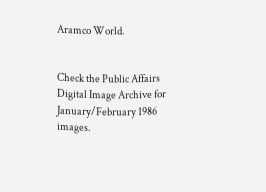Aramco World.


Check the Public Affairs Digital Image Archive for January/February 1986 images.